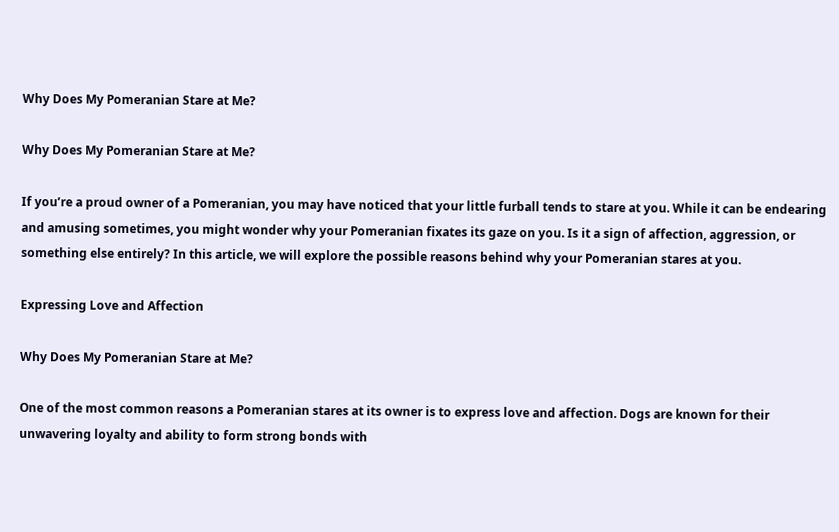Why Does My Pomeranian Stare at Me?

Why Does My Pomeranian Stare at Me?

If you’re a proud owner of a Pomeranian, you may have noticed that your little furball tends to stare at you. While it can be endearing and amusing sometimes, you might wonder why your Pomeranian fixates its gaze on you. Is it a sign of affection, aggression, or something else entirely? In this article, we will explore the possible reasons behind why your Pomeranian stares at you.

Expressing Love and Affection

Why Does My Pomeranian Stare at Me?

One of the most common reasons a Pomeranian stares at its owner is to express love and affection. Dogs are known for their unwavering loyalty and ability to form strong bonds with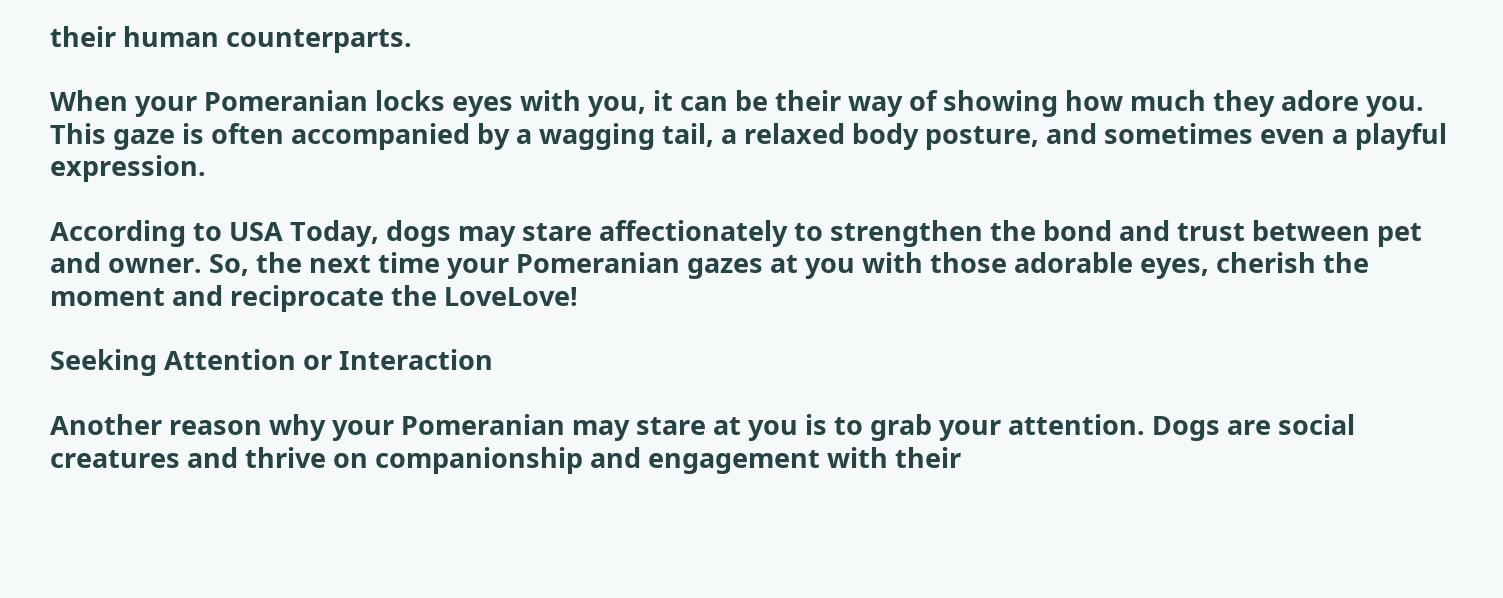their human counterparts.

When your Pomeranian locks eyes with you, it can be their way of showing how much they adore you. This gaze is often accompanied by a wagging tail, a relaxed body posture, and sometimes even a playful expression.

According to USA Today, dogs may stare affectionately to strengthen the bond and trust between pet and owner. So, the next time your Pomeranian gazes at you with those adorable eyes, cherish the moment and reciprocate the LoveLove!

Seeking Attention or Interaction

Another reason why your Pomeranian may stare at you is to grab your attention. Dogs are social creatures and thrive on companionship and engagement with their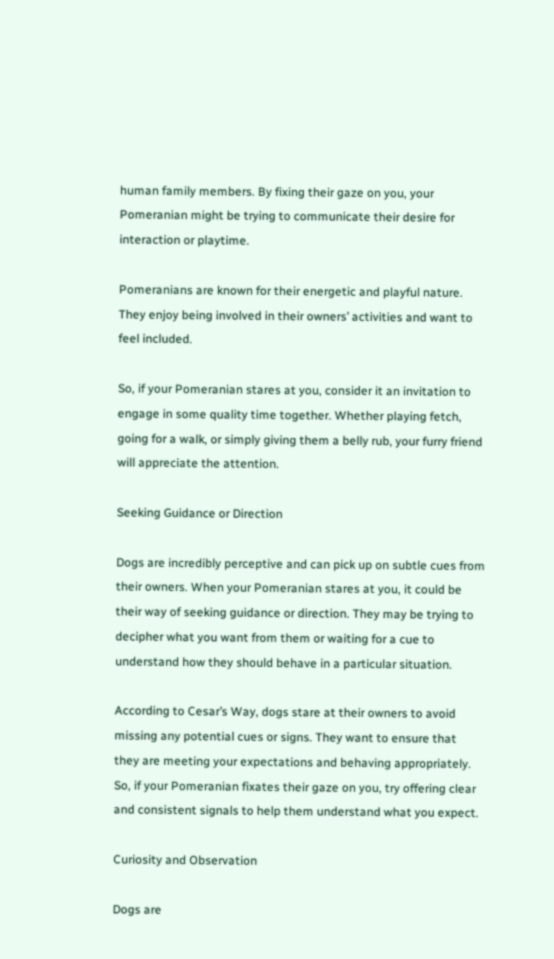human family members. By fixing their gaze on you, your Pomeranian might be trying to communicate their desire for interaction or playtime.

Pomeranians are known for their energetic and playful nature. They enjoy being involved in their owners’ activities and want to feel included.

So, if your Pomeranian stares at you, consider it an invitation to engage in some quality time together. Whether playing fetch, going for a walk, or simply giving them a belly rub, your furry friend will appreciate the attention.

Seeking Guidance or Direction

Dogs are incredibly perceptive and can pick up on subtle cues from their owners. When your Pomeranian stares at you, it could be their way of seeking guidance or direction. They may be trying to decipher what you want from them or waiting for a cue to understand how they should behave in a particular situation.

According to Cesar’s Way, dogs stare at their owners to avoid missing any potential cues or signs. They want to ensure that they are meeting your expectations and behaving appropriately. So, if your Pomeranian fixates their gaze on you, try offering clear and consistent signals to help them understand what you expect.

Curiosity and Observation

Dogs are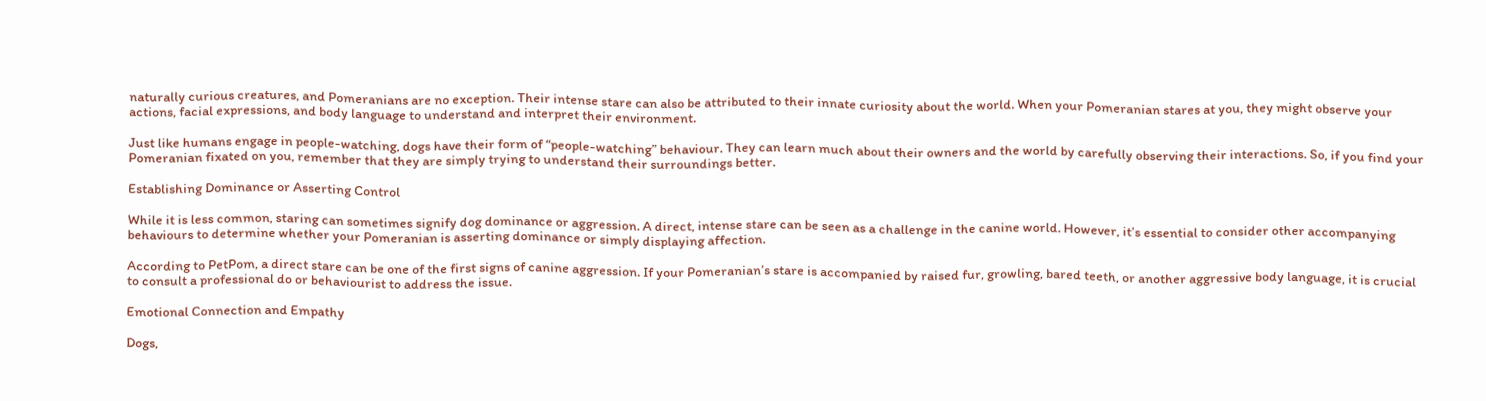naturally curious creatures, and Pomeranians are no exception. Their intense stare can also be attributed to their innate curiosity about the world. When your Pomeranian stares at you, they might observe your actions, facial expressions, and body language to understand and interpret their environment.

Just like humans engage in people-watching, dogs have their form of “people-watching” behaviour. They can learn much about their owners and the world by carefully observing their interactions. So, if you find your Pomeranian fixated on you, remember that they are simply trying to understand their surroundings better.

Establishing Dominance or Asserting Control

While it is less common, staring can sometimes signify dog dominance or aggression. A direct, intense stare can be seen as a challenge in the canine world. However, it’s essential to consider other accompanying behaviours to determine whether your Pomeranian is asserting dominance or simply displaying affection.

According to PetPom, a direct stare can be one of the first signs of canine aggression. If your Pomeranian’s stare is accompanied by raised fur, growling, bared teeth, or another aggressive body language, it is crucial to consult a professional do or behaviourist to address the issue.

Emotional Connection and Empathy

Dogs,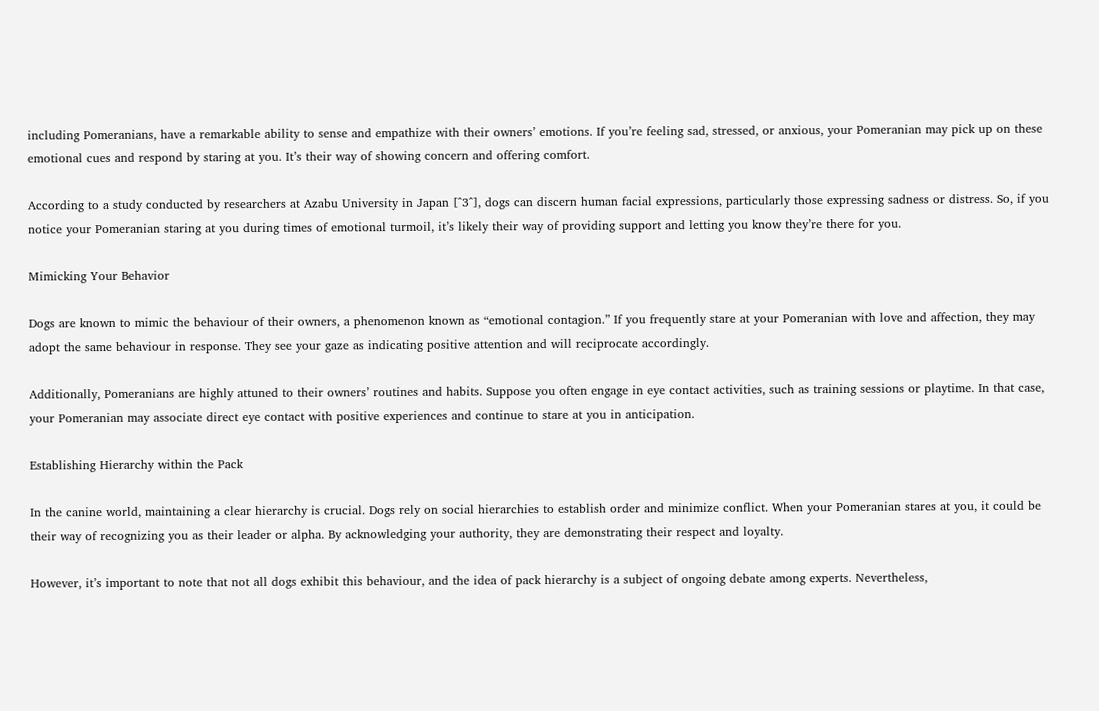including Pomeranians, have a remarkable ability to sense and empathize with their owners’ emotions. If you’re feeling sad, stressed, or anxious, your Pomeranian may pick up on these emotional cues and respond by staring at you. It’s their way of showing concern and offering comfort.

According to a study conducted by researchers at Azabu University in Japan [^3^], dogs can discern human facial expressions, particularly those expressing sadness or distress. So, if you notice your Pomeranian staring at you during times of emotional turmoil, it’s likely their way of providing support and letting you know they’re there for you.

Mimicking Your Behavior

Dogs are known to mimic the behaviour of their owners, a phenomenon known as “emotional contagion.” If you frequently stare at your Pomeranian with love and affection, they may adopt the same behaviour in response. They see your gaze as indicating positive attention and will reciprocate accordingly.

Additionally, Pomeranians are highly attuned to their owners’ routines and habits. Suppose you often engage in eye contact activities, such as training sessions or playtime. In that case, your Pomeranian may associate direct eye contact with positive experiences and continue to stare at you in anticipation.

Establishing Hierarchy within the Pack

In the canine world, maintaining a clear hierarchy is crucial. Dogs rely on social hierarchies to establish order and minimize conflict. When your Pomeranian stares at you, it could be their way of recognizing you as their leader or alpha. By acknowledging your authority, they are demonstrating their respect and loyalty.

However, it’s important to note that not all dogs exhibit this behaviour, and the idea of pack hierarchy is a subject of ongoing debate among experts. Nevertheless,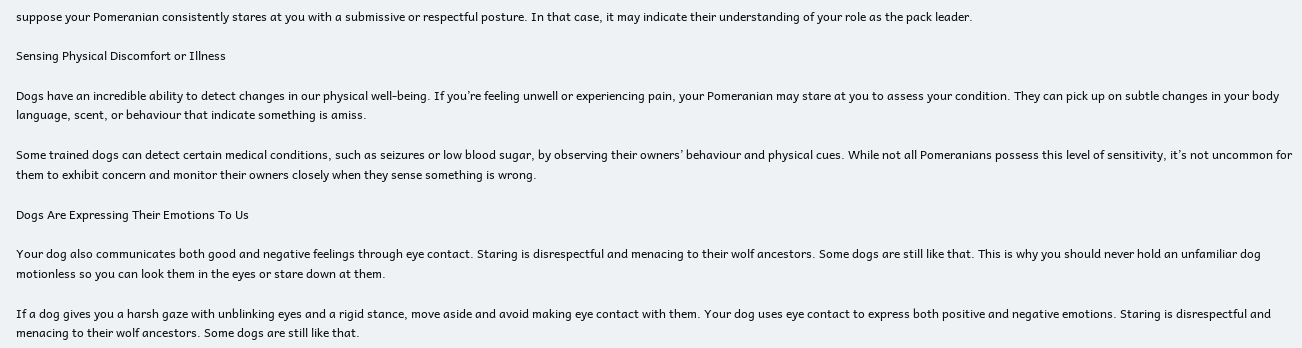suppose your Pomeranian consistently stares at you with a submissive or respectful posture. In that case, it may indicate their understanding of your role as the pack leader.

Sensing Physical Discomfort or Illness

Dogs have an incredible ability to detect changes in our physical well-being. If you’re feeling unwell or experiencing pain, your Pomeranian may stare at you to assess your condition. They can pick up on subtle changes in your body language, scent, or behaviour that indicate something is amiss.

Some trained dogs can detect certain medical conditions, such as seizures or low blood sugar, by observing their owners’ behaviour and physical cues. While not all Pomeranians possess this level of sensitivity, it’s not uncommon for them to exhibit concern and monitor their owners closely when they sense something is wrong.

Dogs Are Expressing Their Emotions To Us

Your dog also communicates both good and negative feelings through eye contact. Staring is disrespectful and menacing to their wolf ancestors. Some dogs are still like that. This is why you should never hold an unfamiliar dog motionless so you can look them in the eyes or stare down at them.

If a dog gives you a harsh gaze with unblinking eyes and a rigid stance, move aside and avoid making eye contact with them. Your dog uses eye contact to express both positive and negative emotions. Staring is disrespectful and menacing to their wolf ancestors. Some dogs are still like that.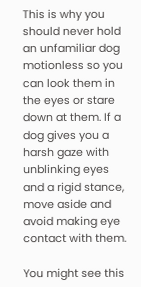This is why you should never hold an unfamiliar dog motionless so you can look them in the eyes or stare down at them. If a dog gives you a harsh gaze with unblinking eyes and a rigid stance, move aside and avoid making eye contact with them.

You might see this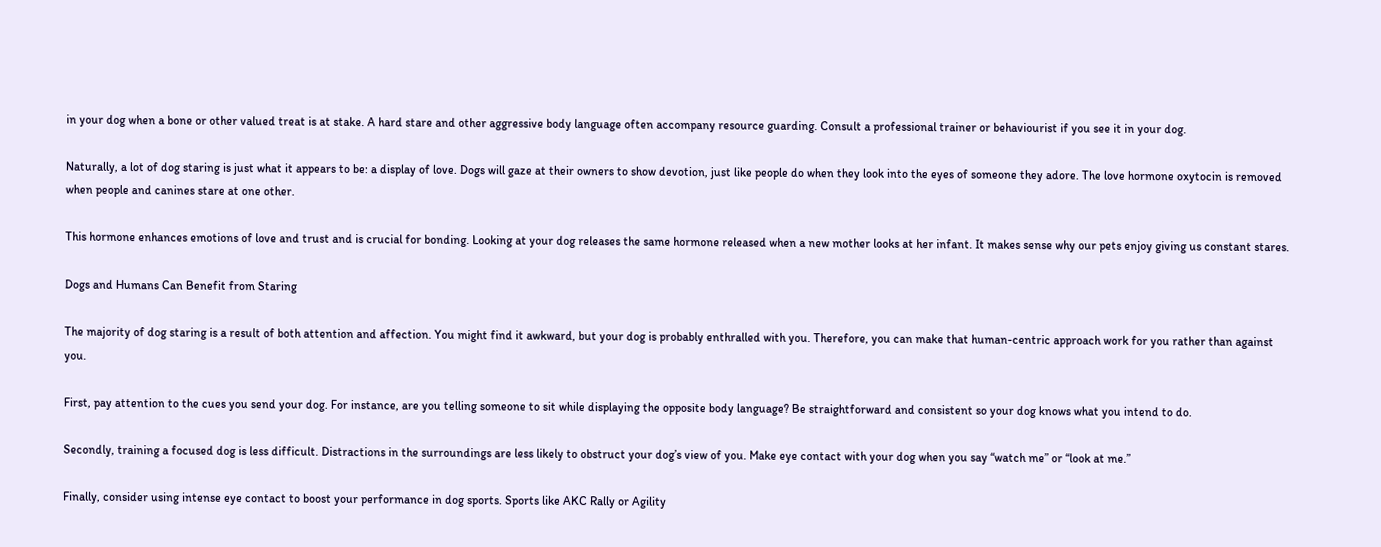in your dog when a bone or other valued treat is at stake. A hard stare and other aggressive body language often accompany resource guarding. Consult a professional trainer or behaviourist if you see it in your dog.

Naturally, a lot of dog staring is just what it appears to be: a display of love. Dogs will gaze at their owners to show devotion, just like people do when they look into the eyes of someone they adore. The love hormone oxytocin is removed when people and canines stare at one other.

This hormone enhances emotions of love and trust and is crucial for bonding. Looking at your dog releases the same hormone released when a new mother looks at her infant. It makes sense why our pets enjoy giving us constant stares.

Dogs and Humans Can Benefit from Staring

The majority of dog staring is a result of both attention and affection. You might find it awkward, but your dog is probably enthralled with you. Therefore, you can make that human-centric approach work for you rather than against you.

First, pay attention to the cues you send your dog. For instance, are you telling someone to sit while displaying the opposite body language? Be straightforward and consistent so your dog knows what you intend to do.

Secondly, training a focused dog is less difficult. Distractions in the surroundings are less likely to obstruct your dog’s view of you. Make eye contact with your dog when you say “watch me” or “look at me.”

Finally, consider using intense eye contact to boost your performance in dog sports. Sports like AKC Rally or Agility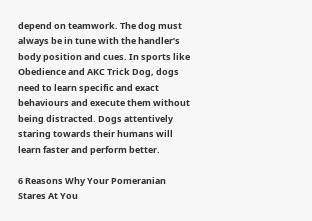depend on teamwork. The dog must always be in tune with the handler’s body position and cues. In sports like Obedience and AKC Trick Dog, dogs need to learn specific and exact behaviours and execute them without being distracted. Dogs attentively staring towards their humans will learn faster and perform better.

6 Reasons Why Your Pomeranian Stares At You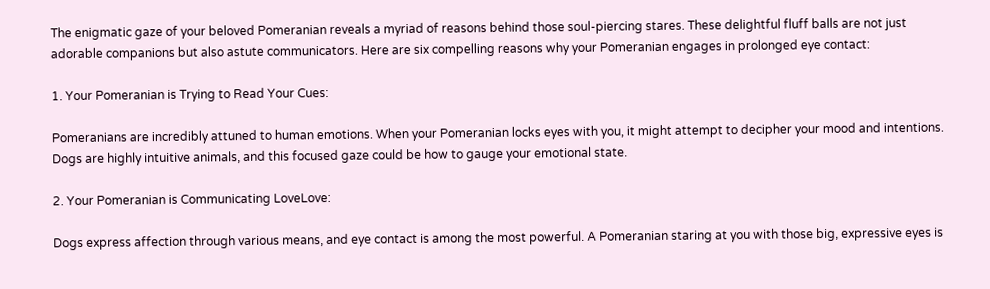The enigmatic gaze of your beloved Pomeranian reveals a myriad of reasons behind those soul-piercing stares. These delightful fluff balls are not just adorable companions but also astute communicators. Here are six compelling reasons why your Pomeranian engages in prolonged eye contact:

1. Your Pomeranian is Trying to Read Your Cues:

Pomeranians are incredibly attuned to human emotions. When your Pomeranian locks eyes with you, it might attempt to decipher your mood and intentions. Dogs are highly intuitive animals, and this focused gaze could be how to gauge your emotional state.

2. Your Pomeranian is Communicating LoveLove:

Dogs express affection through various means, and eye contact is among the most powerful. A Pomeranian staring at you with those big, expressive eyes is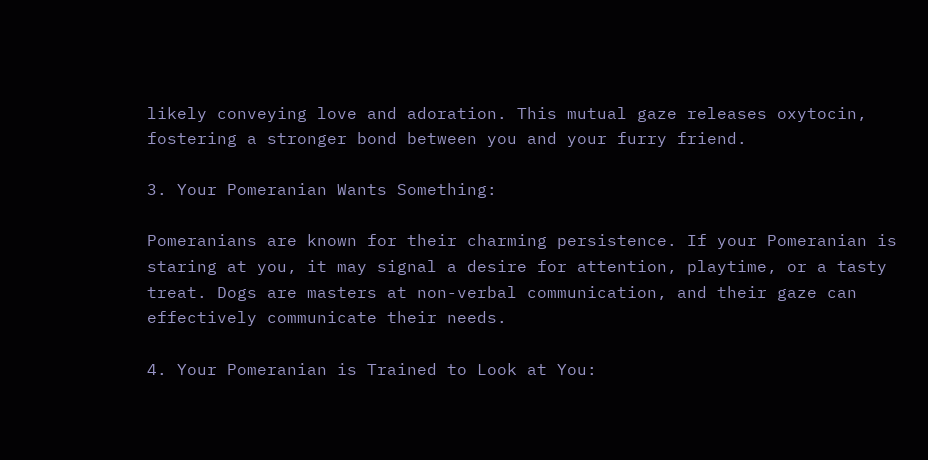likely conveying love and adoration. This mutual gaze releases oxytocin, fostering a stronger bond between you and your furry friend.

3. Your Pomeranian Wants Something:

Pomeranians are known for their charming persistence. If your Pomeranian is staring at you, it may signal a desire for attention, playtime, or a tasty treat. Dogs are masters at non-verbal communication, and their gaze can effectively communicate their needs.

4. Your Pomeranian is Trained to Look at You: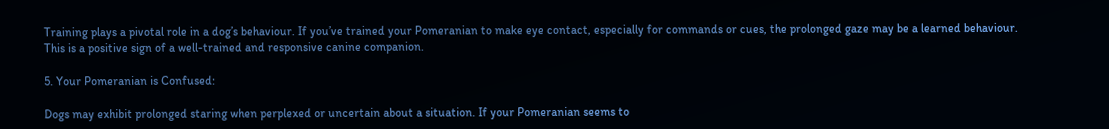Training plays a pivotal role in a dog’s behaviour. If you’ve trained your Pomeranian to make eye contact, especially for commands or cues, the prolonged gaze may be a learned behaviour. This is a positive sign of a well-trained and responsive canine companion.

5. Your Pomeranian is Confused:

Dogs may exhibit prolonged staring when perplexed or uncertain about a situation. If your Pomeranian seems to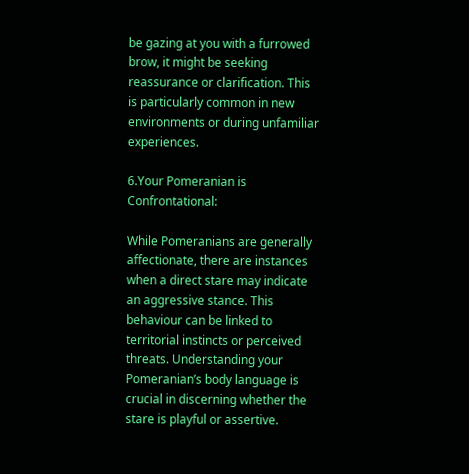be gazing at you with a furrowed brow, it might be seeking reassurance or clarification. This is particularly common in new environments or during unfamiliar experiences.

6.Your Pomeranian is Confrontational:

While Pomeranians are generally affectionate, there are instances when a direct stare may indicate an aggressive stance. This behaviour can be linked to territorial instincts or perceived threats. Understanding your Pomeranian’s body language is crucial in discerning whether the stare is playful or assertive.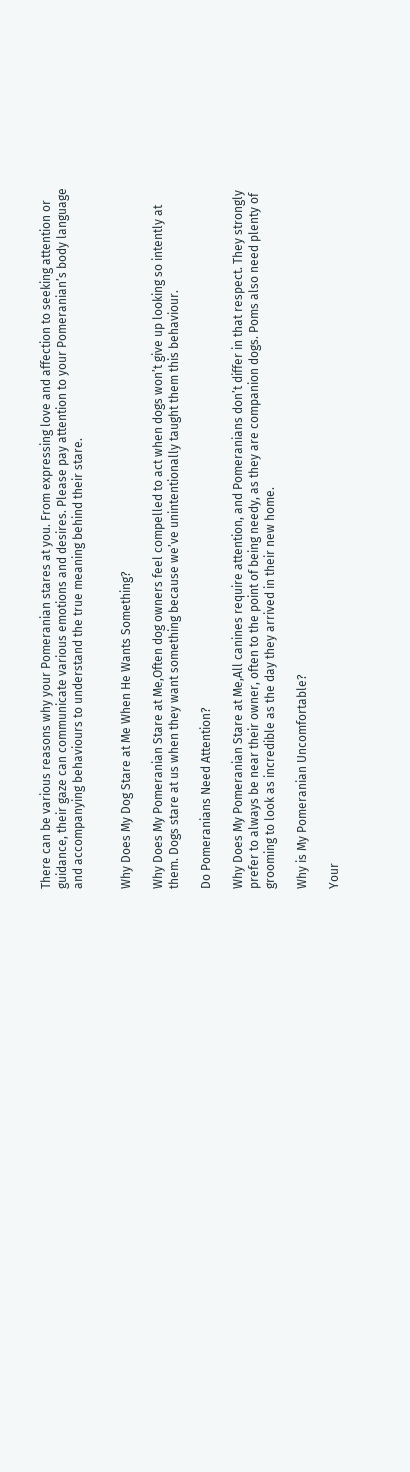There can be various reasons why your Pomeranian stares at you. From expressing love and affection to seeking attention or guidance, their gaze can communicate various emotions and desires. Please pay attention to your Pomeranian’s body language and accompanying behaviours to understand the true meaning behind their stare.


Why Does My Dog Stare at Me When He Wants Something?

Why Does My Pomeranian Stare at Me,Often dog owners feel compelled to act when dogs won’t give up looking so intently at them. Dogs stare at us when they want something because we’ve unintentionally taught them this behaviour.

Do Pomeranians Need Attention?

Why Does My Pomeranian Stare at Me,All canines require attention, and Pomeranians don’t differ in that respect. They strongly prefer to always be near their owner, often to the point of being needy, as they are companion dogs. Poms also need plenty of grooming to look as incredible as the day they arrived in their new home.

Why is My Pomeranian Uncomfortable?

Your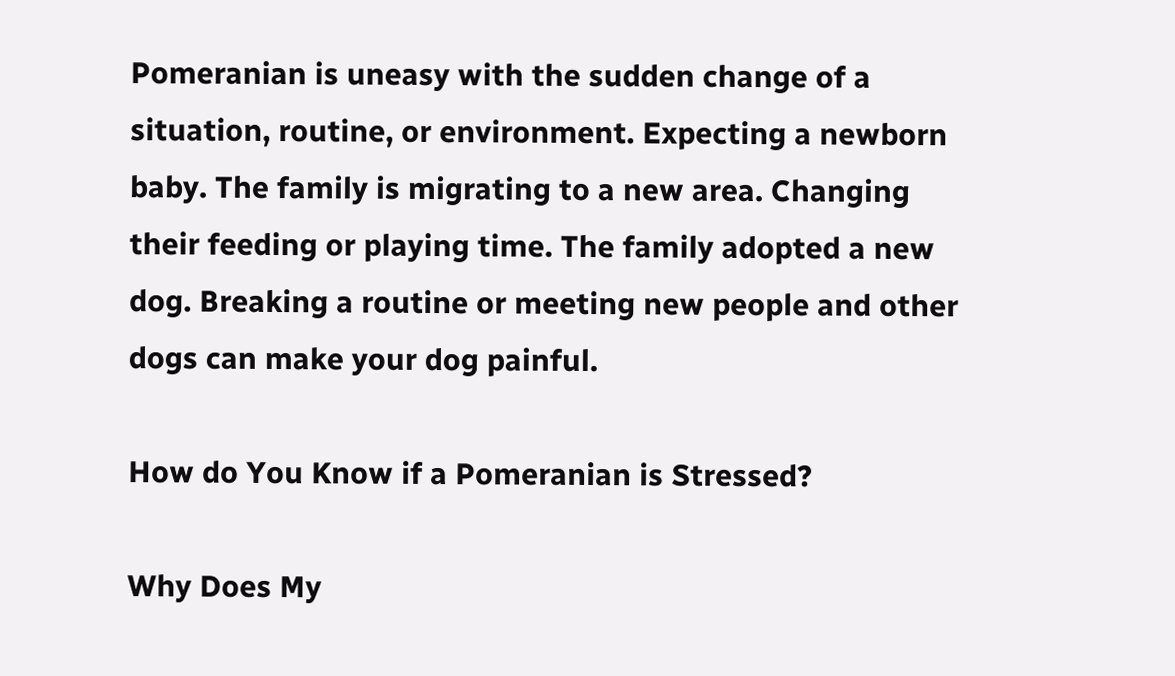Pomeranian is uneasy with the sudden change of a situation, routine, or environment. Expecting a newborn baby. The family is migrating to a new area. Changing their feeding or playing time. The family adopted a new dog. Breaking a routine or meeting new people and other dogs can make your dog painful.

How do You Know if a Pomeranian is Stressed?

Why Does My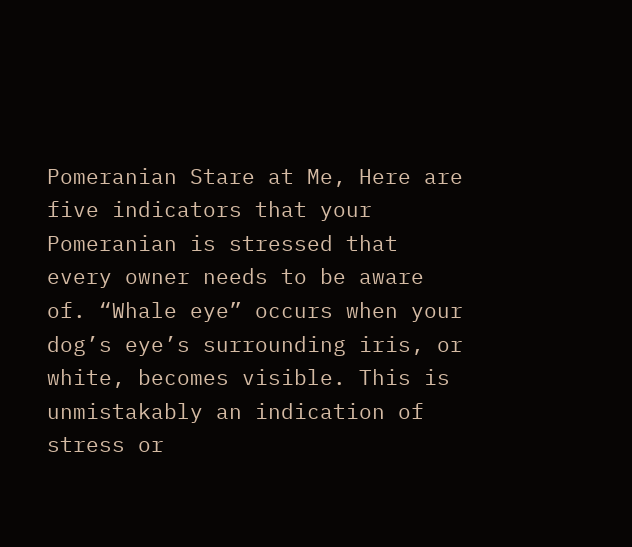Pomeranian Stare at Me, Here are five indicators that your Pomeranian is stressed that every owner needs to be aware of. “Whale eye” occurs when your dog’s eye’s surrounding iris, or white, becomes visible. This is unmistakably an indication of stress or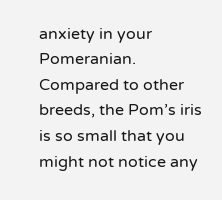anxiety in your Pomeranian. Compared to other breeds, the Pom’s iris is so small that you might not notice any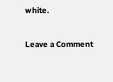white.

Leave a Comment